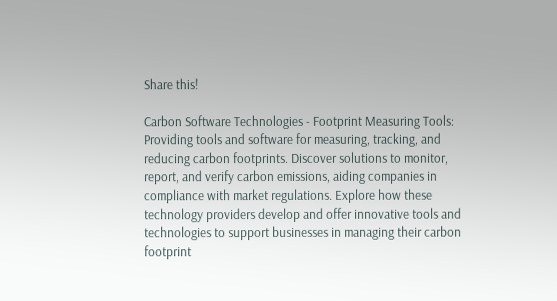Share this!

Carbon Software Technologies - Footprint Measuring Tools: Providing tools and software for measuring, tracking, and reducing carbon footprints. Discover solutions to monitor, report, and verify carbon emissions, aiding companies in compliance with market regulations. Explore how these technology providers develop and offer innovative tools and technologies to support businesses in managing their carbon footprint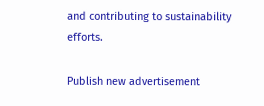and contributing to sustainability efforts.

Publish new advertisement